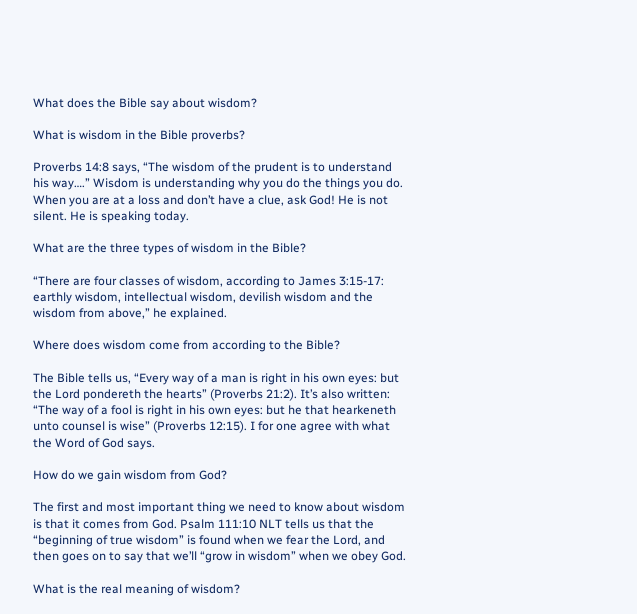What does the Bible say about wisdom?

What is wisdom in the Bible proverbs?

Proverbs 14:8 says, “The wisdom of the prudent is to understand his way….” Wisdom is understanding why you do the things you do. When you are at a loss and don’t have a clue, ask God! He is not silent. He is speaking today.

What are the three types of wisdom in the Bible?

“There are four classes of wisdom, according to James 3:15-17: earthly wisdom, intellectual wisdom, devilish wisdom and the wisdom from above,” he explained.

Where does wisdom come from according to the Bible?

The Bible tells us, “Every way of a man is right in his own eyes: but the Lord pondereth the hearts” (Proverbs 21:2). It’s also written: “The way of a fool is right in his own eyes: but he that hearkeneth unto counsel is wise” (Proverbs 12:15). I for one agree with what the Word of God says.

How do we gain wisdom from God?

The first and most important thing we need to know about wisdom is that it comes from God. Psalm 111:10 NLT tells us that the “beginning of true wisdom” is found when we fear the Lord, and then goes on to say that we’ll “grow in wisdom” when we obey God.

What is the real meaning of wisdom?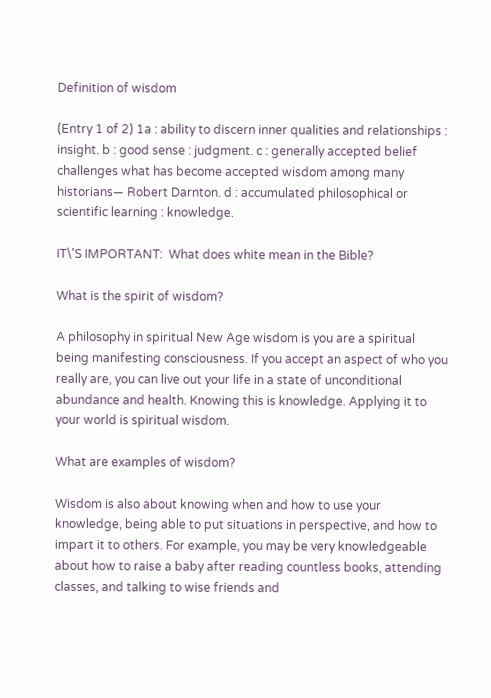Definition of wisdom

(Entry 1 of 2) 1a : ability to discern inner qualities and relationships : insight. b : good sense : judgment. c : generally accepted belief challenges what has become accepted wisdom among many historians— Robert Darnton. d : accumulated philosophical or scientific learning : knowledge.

IT\'S IMPORTANT:  What does white mean in the Bible?

What is the spirit of wisdom?

A philosophy in spiritual New Age wisdom is you are a spiritual being manifesting consciousness. If you accept an aspect of who you really are, you can live out your life in a state of unconditional abundance and health. Knowing this is knowledge. Applying it to your world is spiritual wisdom.

What are examples of wisdom?

Wisdom is also about knowing when and how to use your knowledge, being able to put situations in perspective, and how to impart it to others. For example, you may be very knowledgeable about how to raise a baby after reading countless books, attending classes, and talking to wise friends and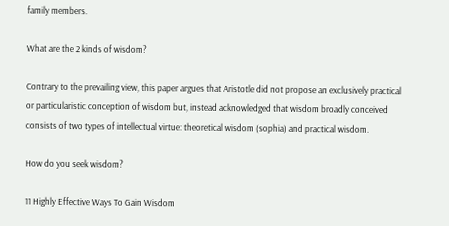family members.

What are the 2 kinds of wisdom?

Contrary to the prevailing view, this paper argues that Aristotle did not propose an exclusively practical or particularistic conception of wisdom but, instead acknowledged that wisdom broadly conceived consists of two types of intellectual virtue: theoretical wisdom (sophia) and practical wisdom.

How do you seek wisdom?

11 Highly Effective Ways To Gain Wisdom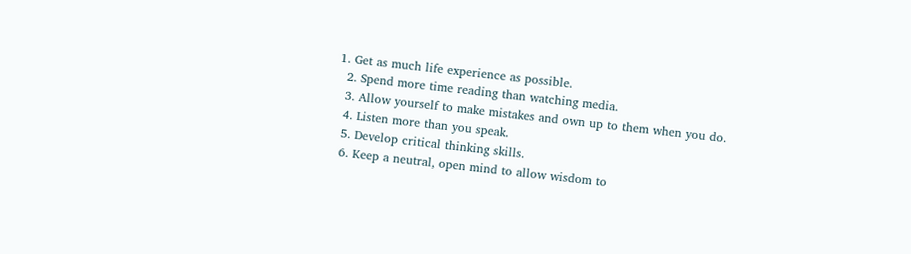1. Get as much life experience as possible.
  2. Spend more time reading than watching media.
  3. Allow yourself to make mistakes and own up to them when you do.
  4. Listen more than you speak.
  5. Develop critical thinking skills.
  6. Keep a neutral, open mind to allow wisdom to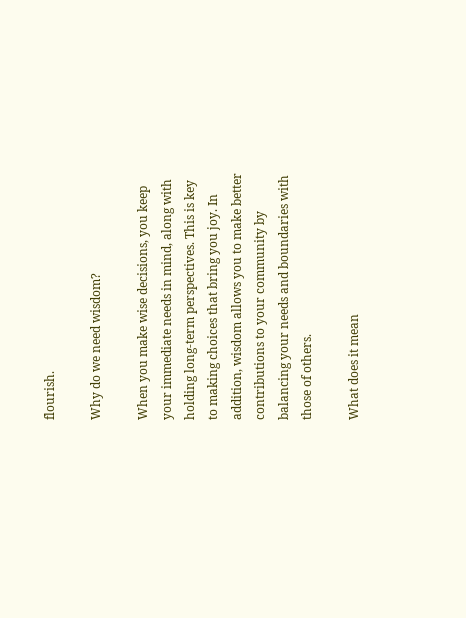flourish.

Why do we need wisdom?

When you make wise decisions, you keep your immediate needs in mind, along with holding long-term perspectives. This is key to making choices that bring you joy. In addition, wisdom allows you to make better contributions to your community by balancing your needs and boundaries with those of others.

What does it mean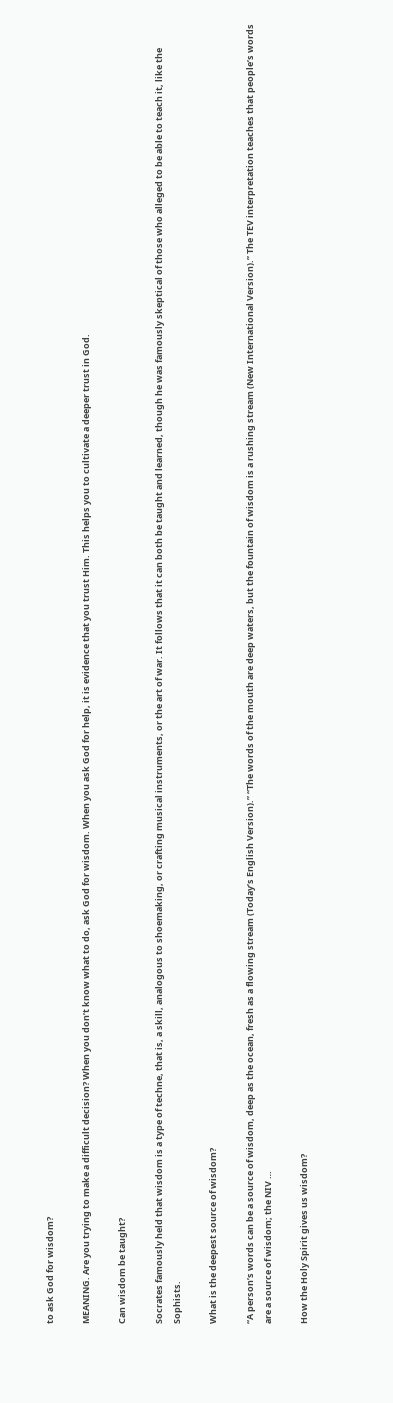to ask God for wisdom?

MEANING. Are you trying to make a difficult decision? When you don’t know what to do, ask God for wisdom. When you ask God for help, it is evidence that you trust Him. This helps you to cultivate a deeper trust in God.

Can wisdom be taught?

Socrates famously held that wisdom is a type of techne, that is, a skill, analogous to shoemaking, or crafting musical instruments, or the art of war. It follows that it can both be taught and learned, though he was famously skeptical of those who alleged to be able to teach it, like the Sophists.

What is the deepest source of wisdom?

“A person’s words can be a source of wisdom, deep as the ocean, fresh as a flowing stream (Today’s English Version).” “The words of the mouth are deep waters, but the fountain of wisdom is a rushing stream (New International Version).” The TEV interpretation teaches that people’s words are a source of wisdom; the NIV …

How the Holy Spirit gives us wisdom?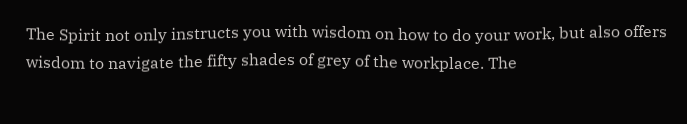The Spirit not only instructs you with wisdom on how to do your work, but also offers wisdom to navigate the fifty shades of grey of the workplace. The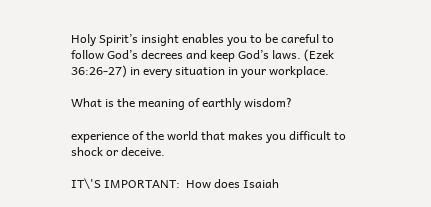Holy Spirit’s insight enables you to be careful to follow God’s decrees and keep God’s laws. (Ezek 36:26-27) in every situation in your workplace.

What is the meaning of earthly wisdom?

experience of the world that makes you difficult to shock or deceive.

IT\'S IMPORTANT:  How does Isaiah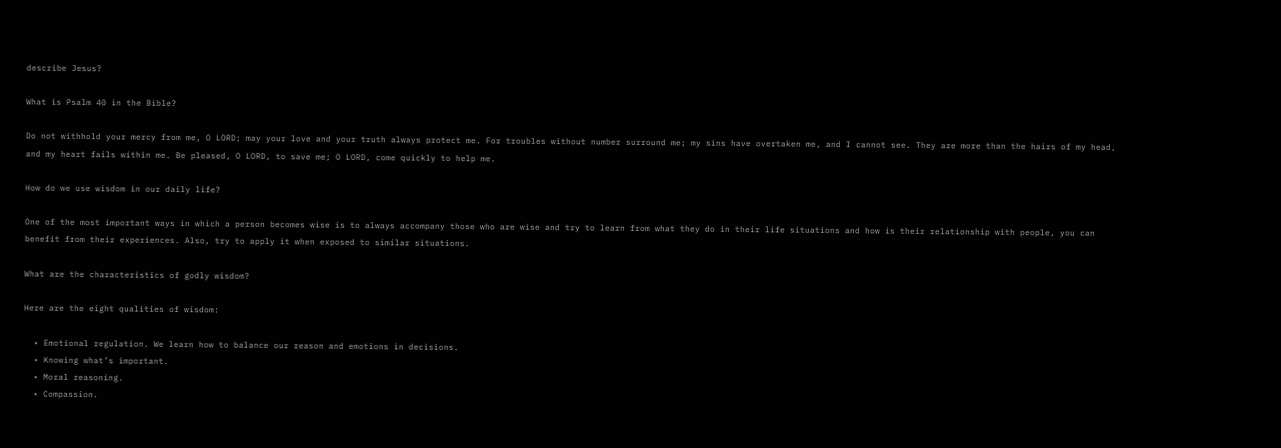describe Jesus?

What is Psalm 40 in the Bible?

Do not withhold your mercy from me, O LORD; may your love and your truth always protect me. For troubles without number surround me; my sins have overtaken me, and I cannot see. They are more than the hairs of my head, and my heart fails within me. Be pleased, O LORD, to save me; O LORD, come quickly to help me.

How do we use wisdom in our daily life?

One of the most important ways in which a person becomes wise is to always accompany those who are wise and try to learn from what they do in their life situations and how is their relationship with people, you can benefit from their experiences. Also, try to apply it when exposed to similar situations.

What are the characteristics of godly wisdom?

Here are the eight qualities of wisdom:

  • Emotional regulation. We learn how to balance our reason and emotions in decisions.
  • Knowing what’s important.
  • Moral reasoning.
  • Compassion.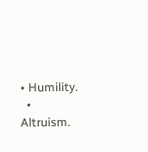• Humility.
  • Altruism.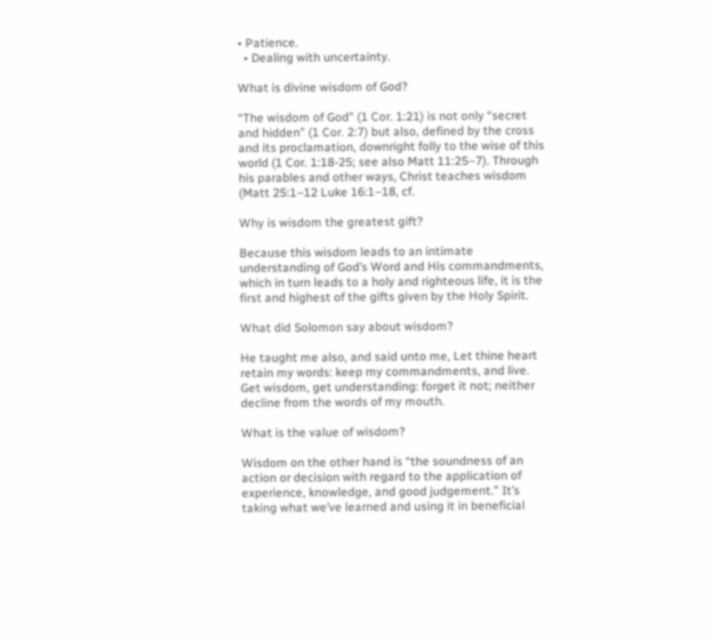• Patience.
  • Dealing with uncertainty.

What is divine wisdom of God?

“The wisdom of God” (1 Cor. 1:21) is not only “secret and hidden” (1 Cor. 2:7) but also, defined by the cross and its proclamation, downright folly to the wise of this world (1 Cor. 1:18-25; see also Matt 11:25–7). Through his parables and other ways, Christ teaches wisdom (Matt 25:1–12 Luke 16:1–18, cf.

Why is wisdom the greatest gift?

Because this wisdom leads to an intimate understanding of God’s Word and His commandments, which in turn leads to a holy and righteous life, it is the first and highest of the gifts given by the Holy Spirit.

What did Solomon say about wisdom?

He taught me also, and said unto me, Let thine heart retain my words: keep my commandments, and live. Get wisdom, get understanding: forget it not; neither decline from the words of my mouth.

What is the value of wisdom?

Wisdom on the other hand is “the soundness of an action or decision with regard to the application of experience, knowledge, and good judgement.” It’s taking what we’ve learned and using it in beneficial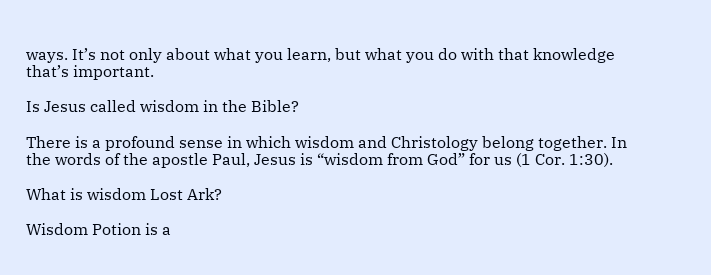ways. It’s not only about what you learn, but what you do with that knowledge that’s important.

Is Jesus called wisdom in the Bible?

There is a profound sense in which wisdom and Christology belong together. In the words of the apostle Paul, Jesus is “wisdom from God” for us (1 Cor. 1:30).

What is wisdom Lost Ark?

Wisdom Potion is a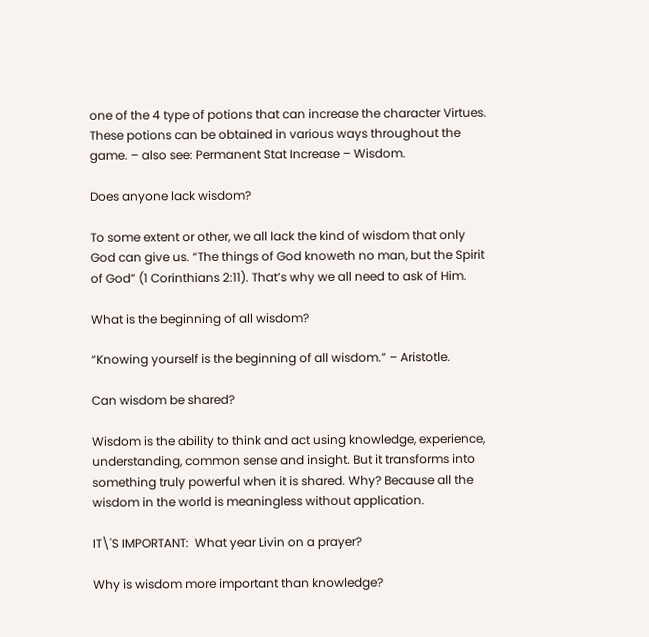one of the 4 type of potions that can increase the character Virtues. These potions can be obtained in various ways throughout the game. – also see: Permanent Stat Increase – Wisdom.

Does anyone lack wisdom?

To some extent or other, we all lack the kind of wisdom that only God can give us. “The things of God knoweth no man, but the Spirit of God” (1 Corinthians 2:11). That’s why we all need to ask of Him.

What is the beginning of all wisdom?

“Knowing yourself is the beginning of all wisdom.” – Aristotle.

Can wisdom be shared?

Wisdom is the ability to think and act using knowledge, experience, understanding, common sense and insight. But it transforms into something truly powerful when it is shared. Why? Because all the wisdom in the world is meaningless without application.

IT\'S IMPORTANT:  What year Livin on a prayer?

Why is wisdom more important than knowledge?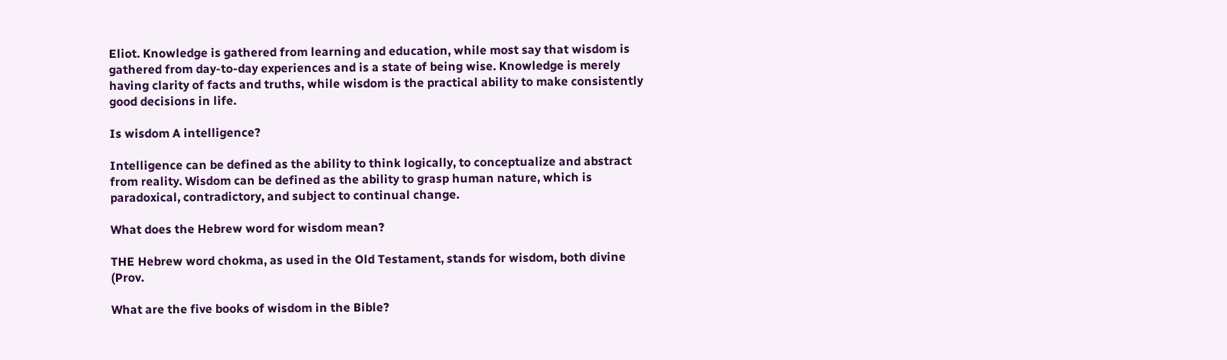Eliot. Knowledge is gathered from learning and education, while most say that wisdom is gathered from day-to-day experiences and is a state of being wise. Knowledge is merely having clarity of facts and truths, while wisdom is the practical ability to make consistently good decisions in life.

Is wisdom A intelligence?

Intelligence can be defined as the ability to think logically, to conceptualize and abstract from reality. Wisdom can be defined as the ability to grasp human nature, which is paradoxical, contradictory, and subject to continual change.

What does the Hebrew word for wisdom mean?

THE Hebrew word chokma, as used in the Old Testament, stands for wisdom, both divine (Prov.

What are the five books of wisdom in the Bible?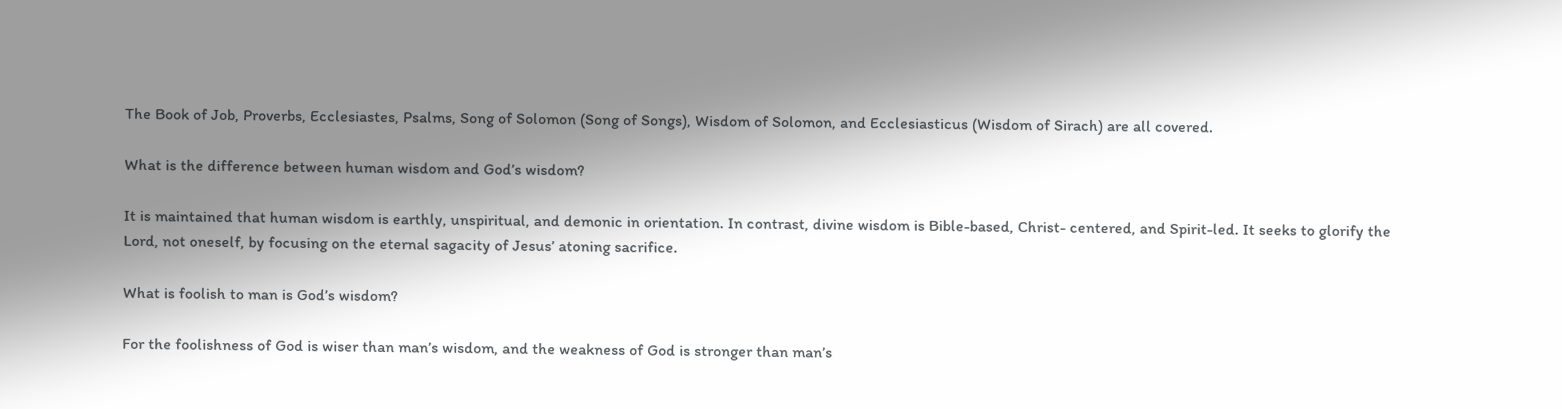The Book of Job, Proverbs, Ecclesiastes, Psalms, Song of Solomon (Song of Songs), Wisdom of Solomon, and Ecclesiasticus (Wisdom of Sirach) are all covered.

What is the difference between human wisdom and God’s wisdom?

It is maintained that human wisdom is earthly, unspiritual, and demonic in orientation. In contrast, divine wisdom is Bible-based, Christ- centered, and Spirit-led. It seeks to glorify the Lord, not oneself, by focusing on the eternal sagacity of Jesus’ atoning sacrifice.

What is foolish to man is God’s wisdom?

For the foolishness of God is wiser than man’s wisdom, and the weakness of God is stronger than man’s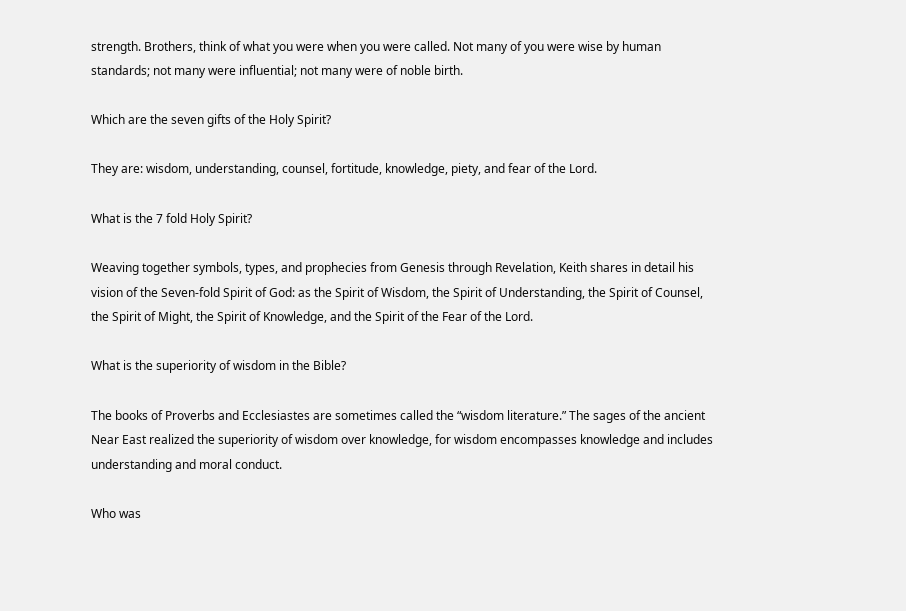strength. Brothers, think of what you were when you were called. Not many of you were wise by human standards; not many were influential; not many were of noble birth.

Which are the seven gifts of the Holy Spirit?

They are: wisdom, understanding, counsel, fortitude, knowledge, piety, and fear of the Lord.

What is the 7 fold Holy Spirit?

Weaving together symbols, types, and prophecies from Genesis through Revelation, Keith shares in detail his vision of the Seven-fold Spirit of God: as the Spirit of Wisdom, the Spirit of Understanding, the Spirit of Counsel, the Spirit of Might, the Spirit of Knowledge, and the Spirit of the Fear of the Lord.

What is the superiority of wisdom in the Bible?

The books of Proverbs and Ecclesiastes are sometimes called the “wisdom literature.” The sages of the ancient Near East realized the superiority of wisdom over knowledge, for wisdom encompasses knowledge and includes understanding and moral conduct.

Who was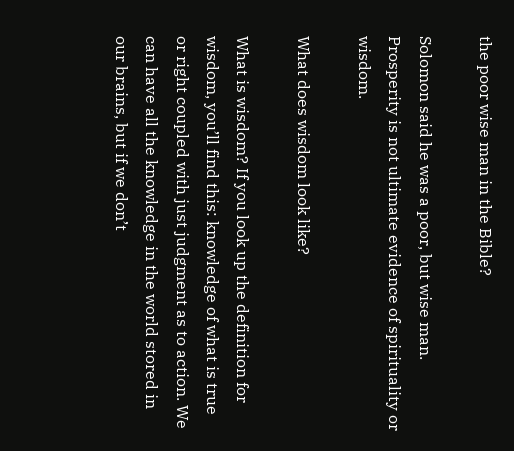the poor wise man in the Bible?

Solomon said he was a poor, but wise man. Prosperity is not ultimate evidence of spirituality or wisdom.

What does wisdom look like?

What is wisdom? If you look up the definition for wisdom, you’ll find this: knowledge of what is true or right coupled with just judgment as to action. We can have all the knowledge in the world stored in our brains, but if we don’t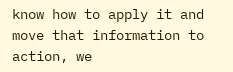know how to apply it and move that information to action, we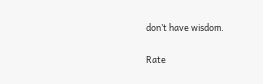don’t have wisdom.

Rate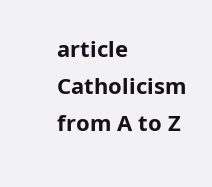article
Catholicism from A to Z